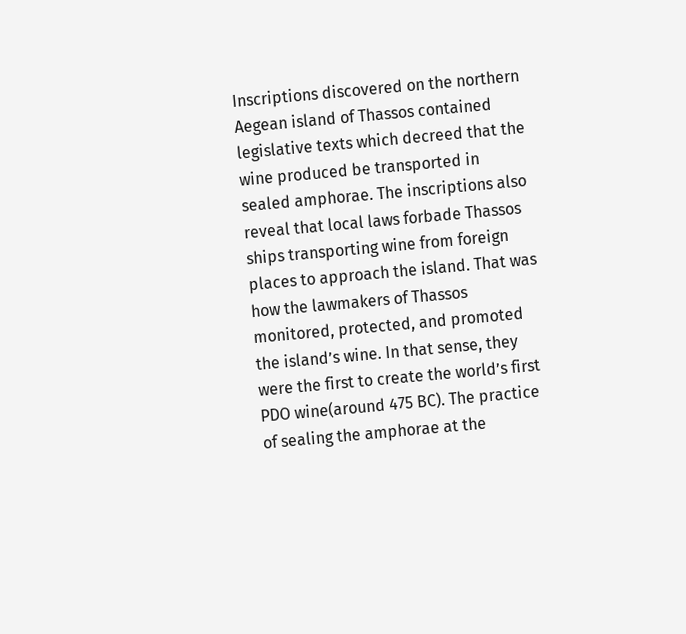Inscriptions discovered on the northern Aegean island of Thassos contained legislative texts which decreed that the wine produced be transported in sealed amphorae. The inscriptions also reveal that local laws forbade Thassos ships transporting wine from foreign places to approach the island. That was how the lawmakers of Thassos monitored, protected, and promoted the island’s wine. In that sense, they were the first to create the world’s first PDO wine(around 475 BC). The practice of sealing the amphorae at the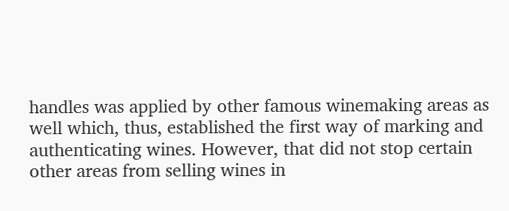handles was applied by other famous winemaking areas as well which, thus, established the first way of marking and authenticating wines. However, that did not stop certain other areas from selling wines in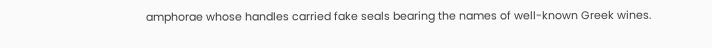amphorae whose handles carried fake seals bearing the names of well-known Greek wines.